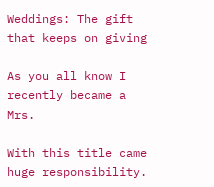Weddings: The gift that keeps on giving

As you all know I recently became a Mrs.

With this title came huge responsibility.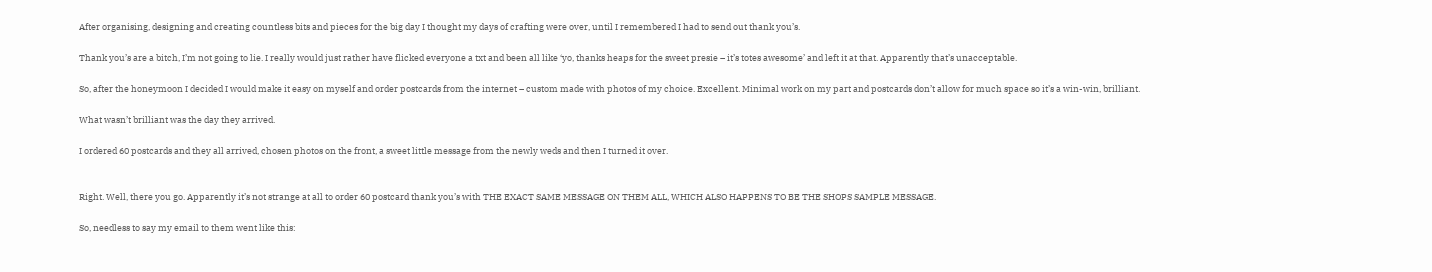After organising, designing and creating countless bits and pieces for the big day I thought my days of crafting were over, until I remembered I had to send out thank you’s.

Thank you’s are a bitch, I’m not going to lie. I really would just rather have flicked everyone a txt and been all like ‘yo, thanks heaps for the sweet presie – it’s totes awesome’ and left it at that. Apparently that’s unacceptable.

So, after the honeymoon I decided I would make it easy on myself and order postcards from the internet – custom made with photos of my choice. Excellent. Minimal work on my part and postcards don’t allow for much space so it’s a win-win, brilliant.

What wasn’t brilliant was the day they arrived.

I ordered 60 postcards and they all arrived, chosen photos on the front, a sweet little message from the newly weds and then I turned it over.


Right. Well, there you go. Apparently it’s not strange at all to order 60 postcard thank you’s with THE EXACT SAME MESSAGE ON THEM ALL, WHICH ALSO HAPPENS TO BE THE SHOPS SAMPLE MESSAGE.

So, needless to say my email to them went like this: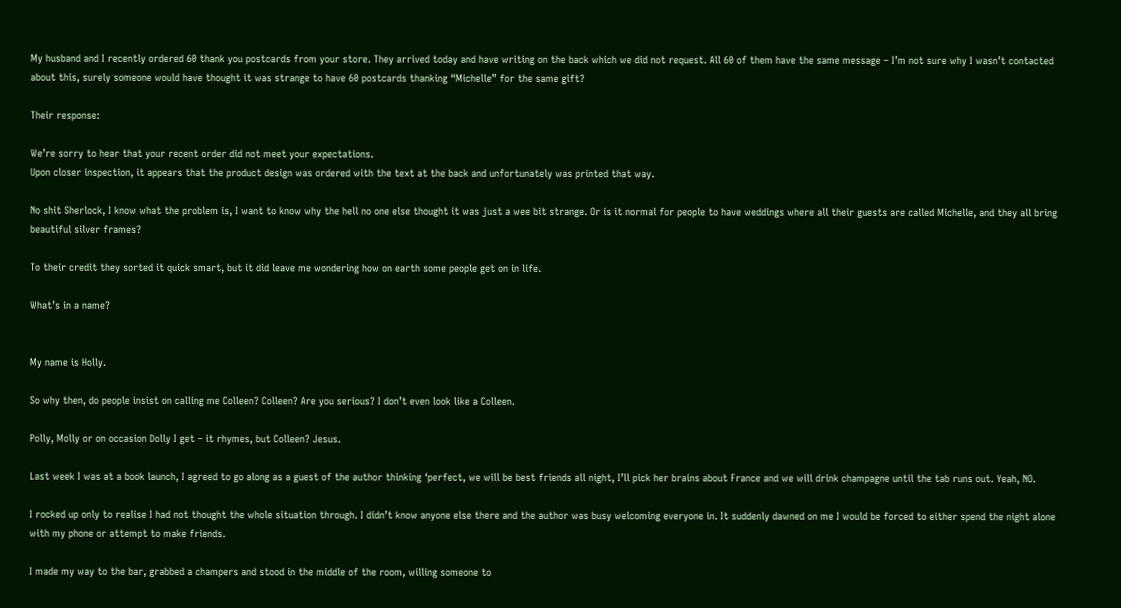My husband and I recently ordered 60 thank you postcards from your store. They arrived today and have writing on the back which we did not request. All 60 of them have the same message – I’m not sure why I wasn’t contacted about this, surely someone would have thought it was strange to have 60 postcards thanking “Michelle” for the same gift?

Their response:

We’re sorry to hear that your recent order did not meet your expectations.
Upon closer inspection, it appears that the product design was ordered with the text at the back and unfortunately was printed that way.

No shit Sherlock, I know what the problem is, I want to know why the hell no one else thought it was just a wee bit strange. Or is it normal for people to have weddings where all their guests are called Michelle, and they all bring beautiful silver frames?

To their credit they sorted it quick smart, but it did leave me wondering how on earth some people get on in life.

What’s in a name?


My name is Holly.

So why then, do people insist on calling me Colleen? Colleen? Are you serious? I don’t even look like a Colleen.

Polly, Molly or on occasion Dolly I get – it rhymes, but Colleen? Jesus.

Last week I was at a book launch, I agreed to go along as a guest of the author thinking ‘perfect, we will be best friends all night, I’ll pick her brains about France and we will drink champagne until the tab runs out. Yeah, NO.

I rocked up only to realise I had not thought the whole situation through. I didn’t know anyone else there and the author was busy welcoming everyone in. It suddenly dawned on me I would be forced to either spend the night alone with my phone or attempt to make friends.

I made my way to the bar, grabbed a champers and stood in the middle of the room, willing someone to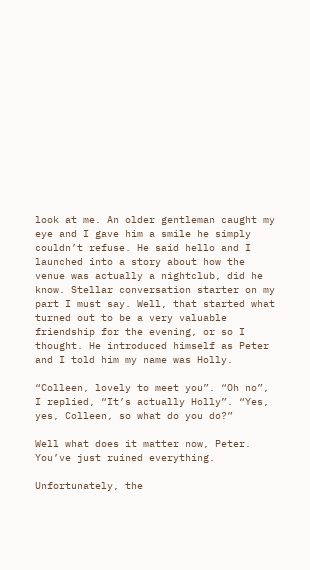look at me. An older gentleman caught my eye and I gave him a smile he simply couldn’t refuse. He said hello and I launched into a story about how the venue was actually a nightclub, did he know. Stellar conversation starter on my part I must say. Well, that started what turned out to be a very valuable friendship for the evening, or so I thought. He introduced himself as Peter and I told him my name was Holly.

“Colleen, lovely to meet you”. “Oh no”, I replied, “It’s actually Holly”. “Yes, yes, Colleen, so what do you do?”

Well what does it matter now, Peter. You’ve just ruined everything.

Unfortunately, the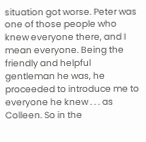situation got worse. Peter was one of those people who knew everyone there, and I mean everyone. Being the friendly and helpful gentleman he was, he proceeded to introduce me to everyone he knew . . . as Colleen. So in the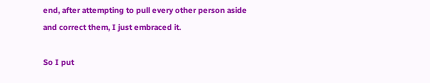end, after attempting to pull every other person aside and correct them, I just embraced it.

So I put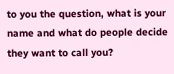to you the question, what is your name and what do people decide they want to call you?